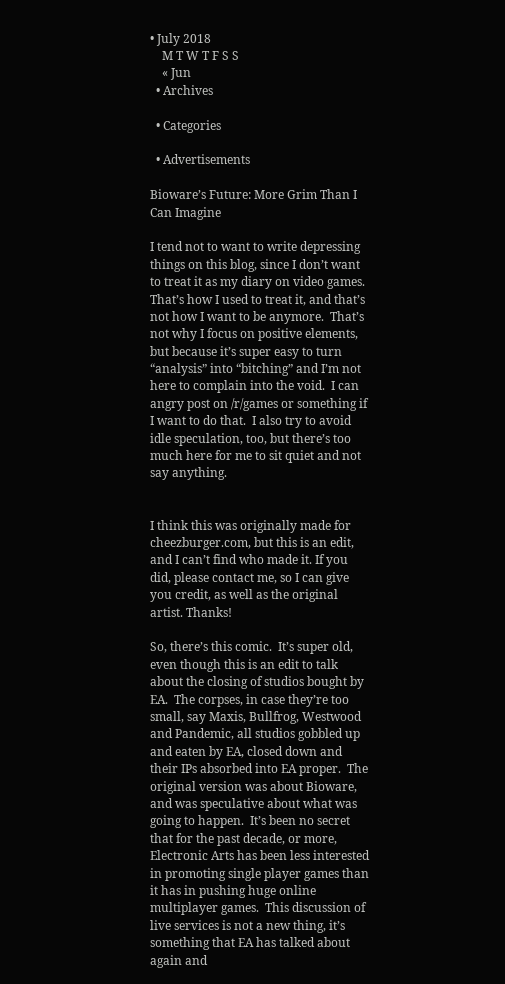• July 2018
    M T W T F S S
    « Jun
  • Archives

  • Categories

  • Advertisements

Bioware’s Future: More Grim Than I Can Imagine

I tend not to want to write depressing things on this blog, since I don’t want to treat it as my diary on video games.  That’s how I used to treat it, and that’s not how I want to be anymore.  That’s not why I focus on positive elements, but because it’s super easy to turn “analysis” into “bitching” and I’m not here to complain into the void.  I can angry post on /r/games or something if I want to do that.  I also try to avoid idle speculation, too, but there’s too much here for me to sit quiet and not say anything.


I think this was originally made for cheezburger.com, but this is an edit, and I can’t find who made it. If you did, please contact me, so I can give you credit, as well as the original artist. Thanks!

So, there’s this comic.  It’s super old, even though this is an edit to talk about the closing of studios bought by EA.  The corpses, in case they’re too small, say Maxis, Bullfrog, Westwood and Pandemic, all studios gobbled up and eaten by EA, closed down and their IPs absorbed into EA proper.  The original version was about Bioware, and was speculative about what was going to happen.  It’s been no secret that for the past decade, or more, Electronic Arts has been less interested in promoting single player games than it has in pushing huge online multiplayer games.  This discussion of live services is not a new thing, it’s something that EA has talked about again and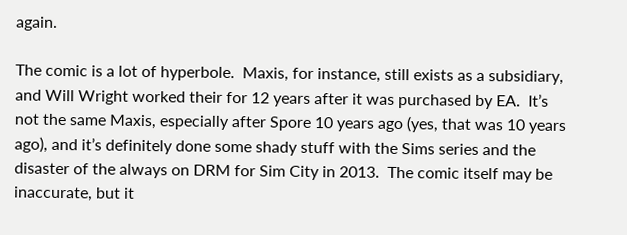again.

The comic is a lot of hyperbole.  Maxis, for instance, still exists as a subsidiary, and Will Wright worked their for 12 years after it was purchased by EA.  It’s not the same Maxis, especially after Spore 10 years ago (yes, that was 10 years ago), and it’s definitely done some shady stuff with the Sims series and the disaster of the always on DRM for Sim City in 2013.  The comic itself may be inaccurate, but it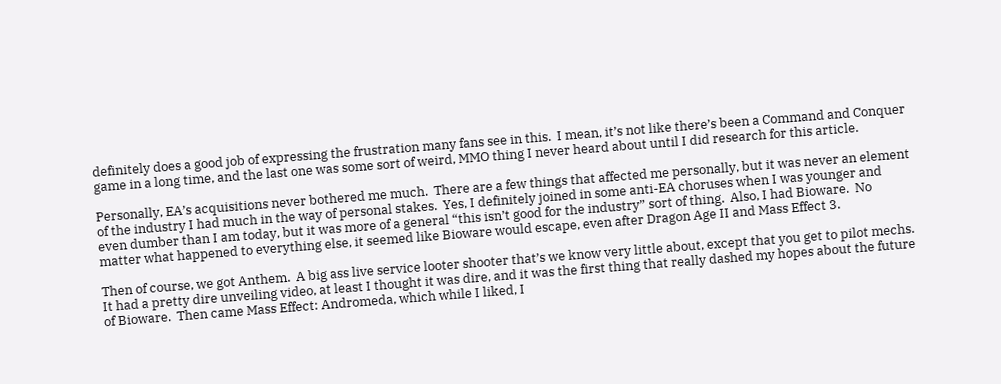definitely does a good job of expressing the frustration many fans see in this.  I mean, it’s not like there’s been a Command and Conquer game in a long time, and the last one was some sort of weird, MMO thing I never heard about until I did research for this article.

Personally, EA’s acquisitions never bothered me much.  There are a few things that affected me personally, but it was never an element of the industry I had much in the way of personal stakes.  Yes, I definitely joined in some anti-EA choruses when I was younger and even dumber than I am today, but it was more of a general “this isn’t good for the industry” sort of thing.  Also, I had Bioware.  No matter what happened to everything else, it seemed like Bioware would escape, even after Dragon Age II and Mass Effect 3.

Then of course, we got Anthem.  A big ass live service looter shooter that’s we know very little about, except that you get to pilot mechs.  It had a pretty dire unveiling video, at least I thought it was dire, and it was the first thing that really dashed my hopes about the future of Bioware.  Then came Mass Effect: Andromeda, which while I liked, I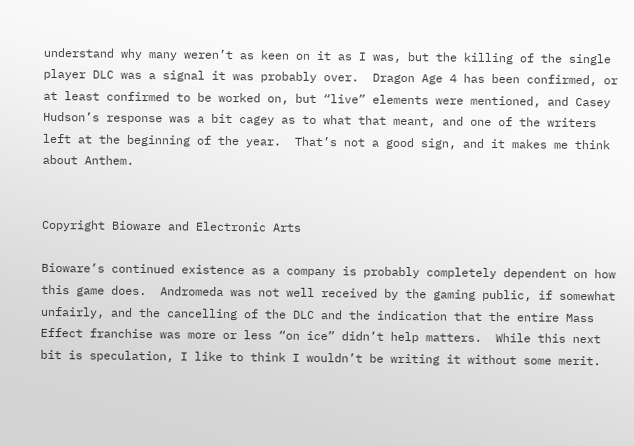understand why many weren’t as keen on it as I was, but the killing of the single player DLC was a signal it was probably over.  Dragon Age 4 has been confirmed, or at least confirmed to be worked on, but “live” elements were mentioned, and Casey Hudson’s response was a bit cagey as to what that meant, and one of the writers left at the beginning of the year.  That’s not a good sign, and it makes me think about Anthem.


Copyright Bioware and Electronic Arts

Bioware’s continued existence as a company is probably completely dependent on how this game does.  Andromeda was not well received by the gaming public, if somewhat unfairly, and the cancelling of the DLC and the indication that the entire Mass Effect franchise was more or less “on ice” didn’t help matters.  While this next bit is speculation, I like to think I wouldn’t be writing it without some merit.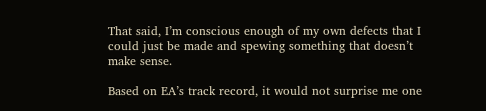That said, I’m conscious enough of my own defects that I could just be made and spewing something that doesn’t make sense.

Based on EA’s track record, it would not surprise me one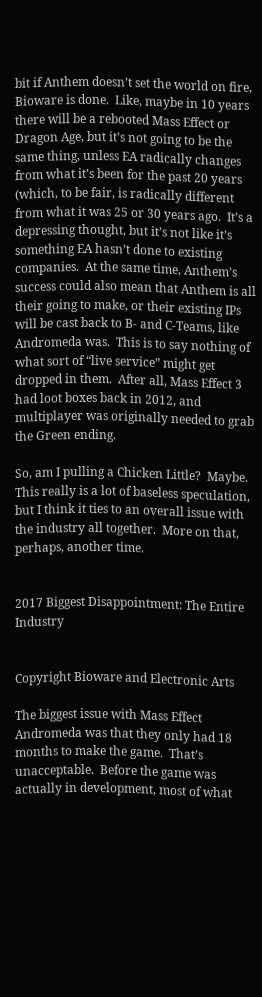bit if Anthem doesn’t set the world on fire, Bioware is done.  Like, maybe in 10 years there will be a rebooted Mass Effect or Dragon Age, but it’s not going to be the same thing, unless EA radically changes from what it’s been for the past 20 years (which, to be fair, is radically different from what it was 25 or 30 years ago.  It’s a depressing thought, but it’s not like it’s something EA hasn’t done to existing companies.  At the same time, Anthem’s success could also mean that Anthem is all their going to make, or their existing IPs will be cast back to B- and C-Teams, like Andromeda was.  This is to say nothing of what sort of “live service” might get dropped in them.  After all, Mass Effect 3 had loot boxes back in 2012, and multiplayer was originally needed to grab the Green ending.

So, am I pulling a Chicken Little?  Maybe.  This really is a lot of baseless speculation, but I think it ties to an overall issue with the industry all together.  More on that, perhaps, another time.


2017 Biggest Disappointment: The Entire Industry


Copyright Bioware and Electronic Arts

The biggest issue with Mass Effect Andromeda was that they only had 18 months to make the game.  That’s unacceptable.  Before the game was actually in development, most of what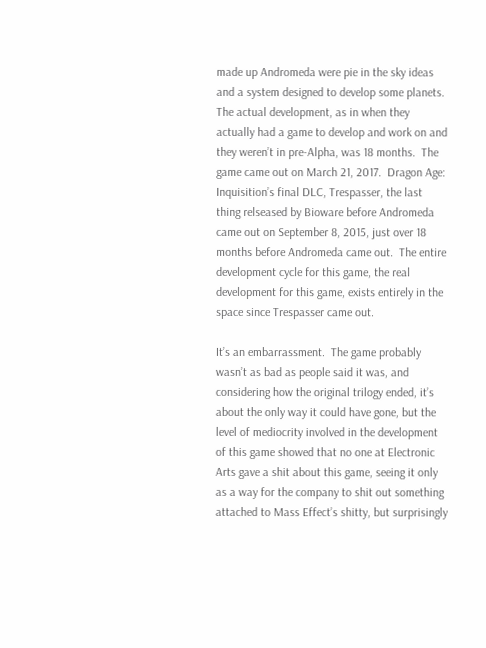made up Andromeda were pie in the sky ideas and a system designed to develop some planets.  The actual development, as in when they actually had a game to develop and work on and they weren’t in pre-Alpha, was 18 months.  The game came out on March 21, 2017.  Dragon Age: Inquisition’s final DLC, Trespasser, the last thing relseased by Bioware before Andromeda came out on September 8, 2015, just over 18 months before Andromeda came out.  The entire development cycle for this game, the real development for this game, exists entirely in the space since Trespasser came out.

It’s an embarrassment.  The game probably wasn’t as bad as people said it was, and considering how the original trilogy ended, it’s about the only way it could have gone, but the level of mediocrity involved in the development of this game showed that no one at Electronic Arts gave a shit about this game, seeing it only as a way for the company to shit out something attached to Mass Effect’s shitty, but surprisingly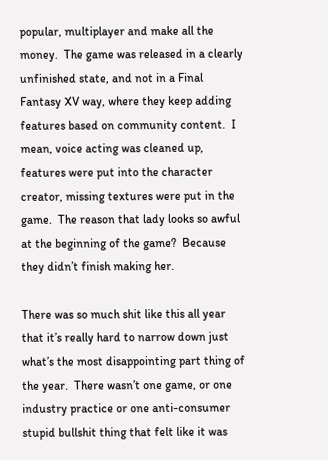popular, multiplayer and make all the money.  The game was released in a clearly unfinished state, and not in a Final Fantasy XV way, where they keep adding features based on community content.  I mean, voice acting was cleaned up, features were put into the character creator, missing textures were put in the game.  The reason that lady looks so awful at the beginning of the game?  Because they didn’t finish making her.

There was so much shit like this all year that it’s really hard to narrow down just what’s the most disappointing part thing of the year.  There wasn’t one game, or one industry practice or one anti-consumer stupid bullshit thing that felt like it was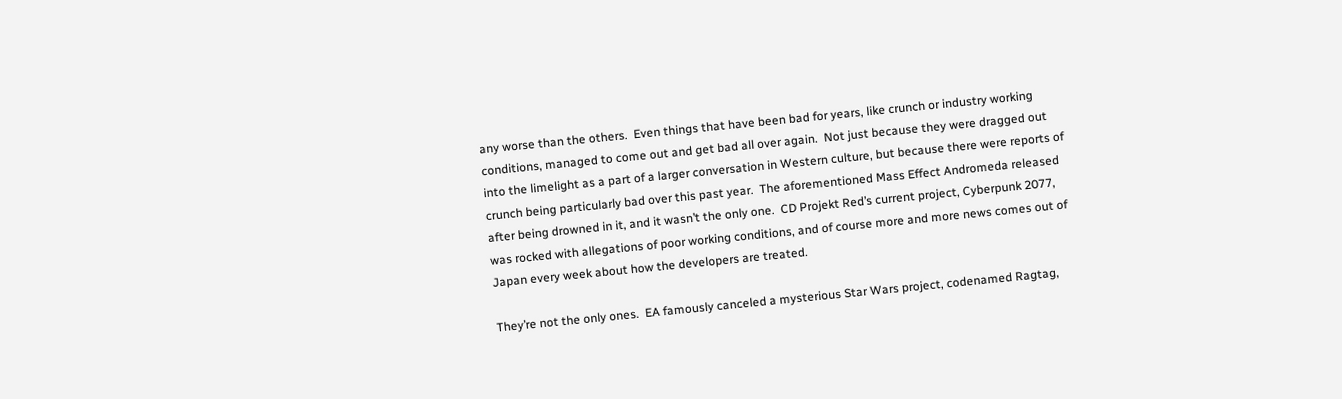any worse than the others.  Even things that have been bad for years, like crunch or industry working conditions, managed to come out and get bad all over again.  Not just because they were dragged out into the limelight as a part of a larger conversation in Western culture, but because there were reports of crunch being particularly bad over this past year.  The aforementioned Mass Effect Andromeda released after being drowned in it, and it wasn’t the only one.  CD Projekt Red’s current project, Cyberpunk 2077, was rocked with allegations of poor working conditions, and of course more and more news comes out of Japan every week about how the developers are treated.

They’re not the only ones.  EA famously canceled a mysterious Star Wars project, codenamed Ragtag,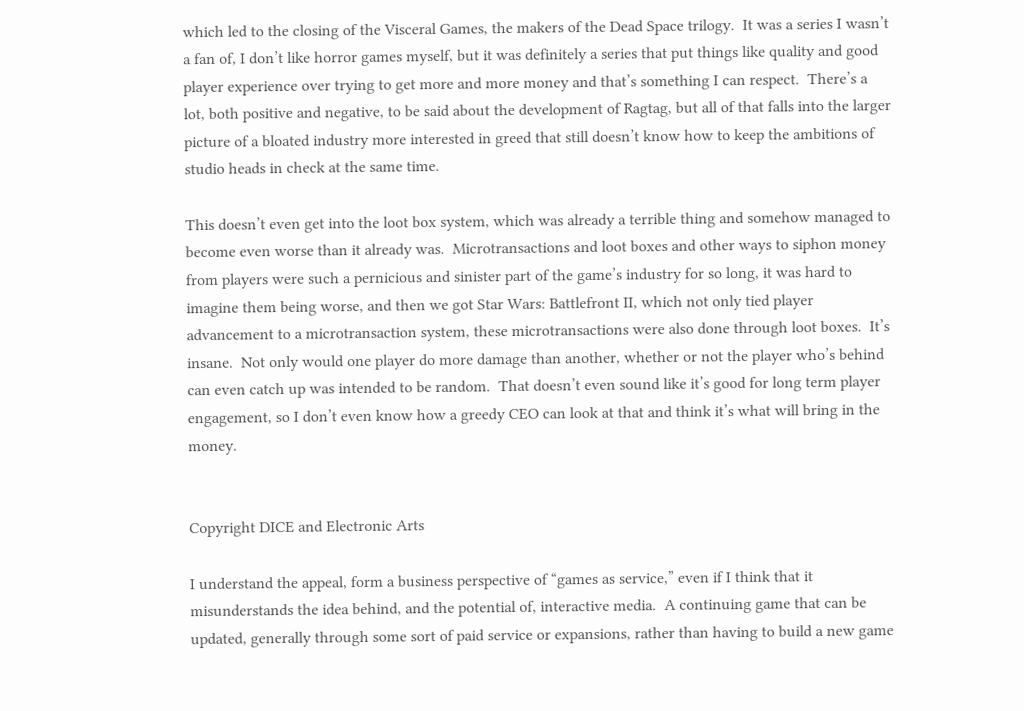which led to the closing of the Visceral Games, the makers of the Dead Space trilogy.  It was a series I wasn’t a fan of, I don’t like horror games myself, but it was definitely a series that put things like quality and good player experience over trying to get more and more money and that’s something I can respect.  There’s a lot, both positive and negative, to be said about the development of Ragtag, but all of that falls into the larger picture of a bloated industry more interested in greed that still doesn’t know how to keep the ambitions of studio heads in check at the same time.

This doesn’t even get into the loot box system, which was already a terrible thing and somehow managed to become even worse than it already was.  Microtransactions and loot boxes and other ways to siphon money from players were such a pernicious and sinister part of the game’s industry for so long, it was hard to imagine them being worse, and then we got Star Wars: Battlefront II, which not only tied player advancement to a microtransaction system, these microtransactions were also done through loot boxes.  It’s insane.  Not only would one player do more damage than another, whether or not the player who’s behind can even catch up was intended to be random.  That doesn’t even sound like it’s good for long term player engagement, so I don’t even know how a greedy CEO can look at that and think it’s what will bring in the money.


Copyright DICE and Electronic Arts

I understand the appeal, form a business perspective of “games as service,” even if I think that it misunderstands the idea behind, and the potential of, interactive media.  A continuing game that can be updated, generally through some sort of paid service or expansions, rather than having to build a new game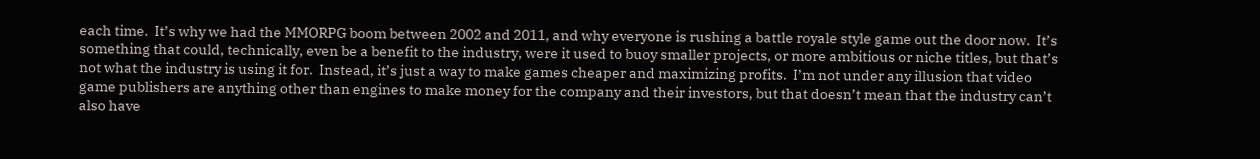each time.  It’s why we had the MMORPG boom between 2002 and 2011, and why everyone is rushing a battle royale style game out the door now.  It’s something that could, technically, even be a benefit to the industry, were it used to buoy smaller projects, or more ambitious or niche titles, but that’s not what the industry is using it for.  Instead, it’s just a way to make games cheaper and maximizing profits.  I’m not under any illusion that video game publishers are anything other than engines to make money for the company and their investors, but that doesn’t mean that the industry can’t also have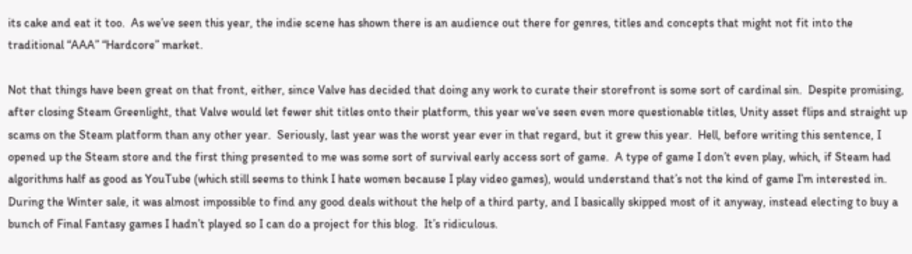its cake and eat it too.  As we’ve seen this year, the indie scene has shown there is an audience out there for genres, titles and concepts that might not fit into the traditional “AAA” “Hardcore” market.

Not that things have been great on that front, either, since Valve has decided that doing any work to curate their storefront is some sort of cardinal sin.  Despite promising, after closing Steam Greenlight, that Valve would let fewer shit titles onto their platform, this year we’ve seen even more questionable titles, Unity asset flips and straight up scams on the Steam platform than any other year.  Seriously, last year was the worst year ever in that regard, but it grew this year.  Hell, before writing this sentence, I opened up the Steam store and the first thing presented to me was some sort of survival early access sort of game.  A type of game I don’t even play, which, if Steam had algorithms half as good as YouTube (which still seems to think I hate women because I play video games), would understand that’s not the kind of game I’m interested in.  During the Winter sale, it was almost impossible to find any good deals without the help of a third party, and I basically skipped most of it anyway, instead electing to buy a bunch of Final Fantasy games I hadn’t played so I can do a project for this blog.  It’s ridiculous.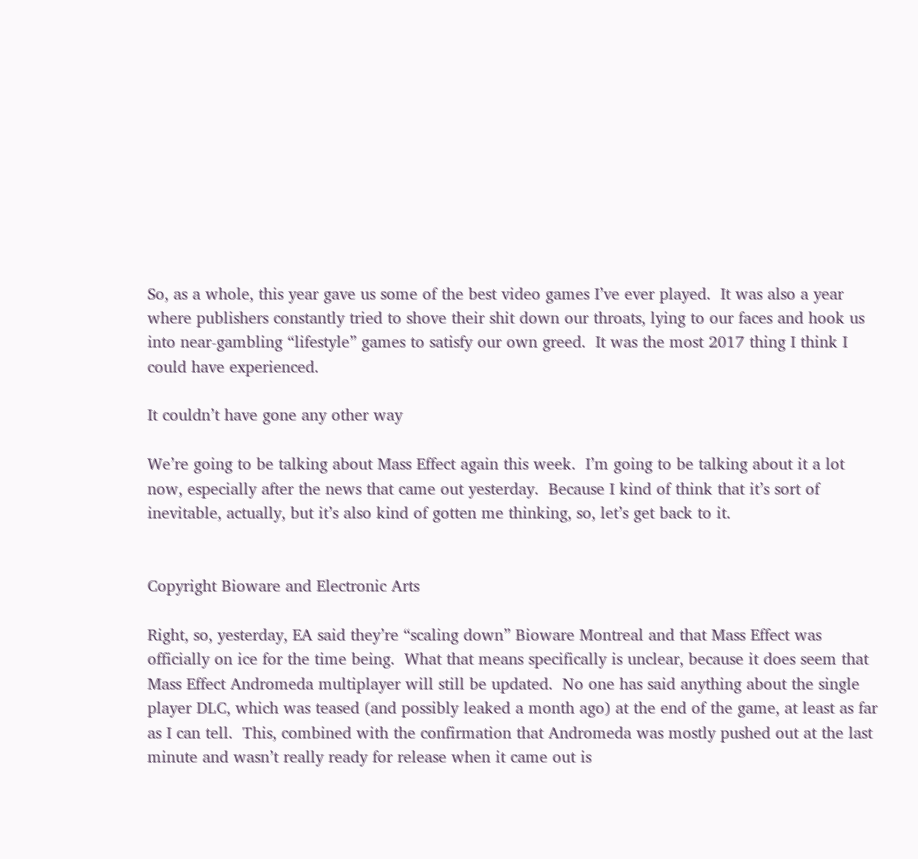So, as a whole, this year gave us some of the best video games I’ve ever played.  It was also a year where publishers constantly tried to shove their shit down our throats, lying to our faces and hook us into near-gambling “lifestyle” games to satisfy our own greed.  It was the most 2017 thing I think I could have experienced.

It couldn’t have gone any other way

We’re going to be talking about Mass Effect again this week.  I’m going to be talking about it a lot now, especially after the news that came out yesterday.  Because I kind of think that it’s sort of inevitable, actually, but it’s also kind of gotten me thinking, so, let’s get back to it.


Copyright Bioware and Electronic Arts

Right, so, yesterday, EA said they’re “scaling down” Bioware Montreal and that Mass Effect was officially on ice for the time being.  What that means specifically is unclear, because it does seem that Mass Effect Andromeda multiplayer will still be updated.  No one has said anything about the single player DLC, which was teased (and possibly leaked a month ago) at the end of the game, at least as far as I can tell.  This, combined with the confirmation that Andromeda was mostly pushed out at the last minute and wasn’t really ready for release when it came out is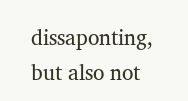dissaponting, but also not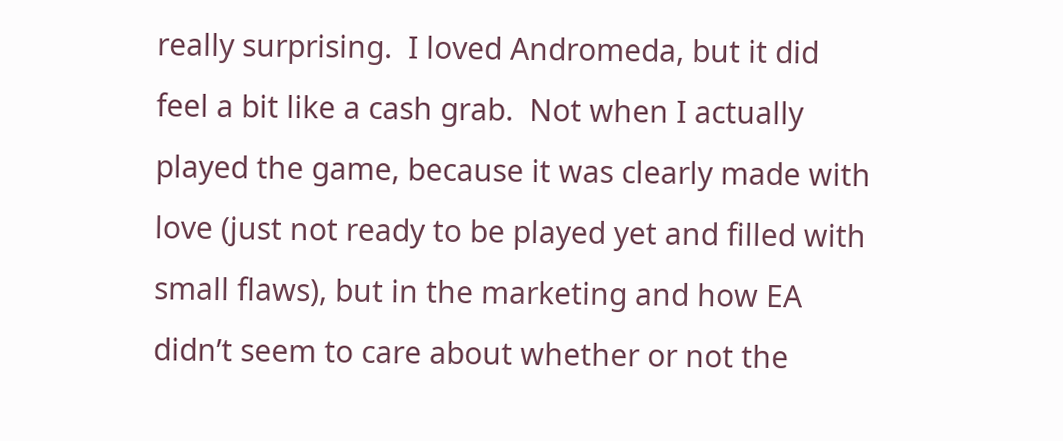really surprising.  I loved Andromeda, but it did feel a bit like a cash grab.  Not when I actually played the game, because it was clearly made with love (just not ready to be played yet and filled with small flaws), but in the marketing and how EA didn’t seem to care about whether or not the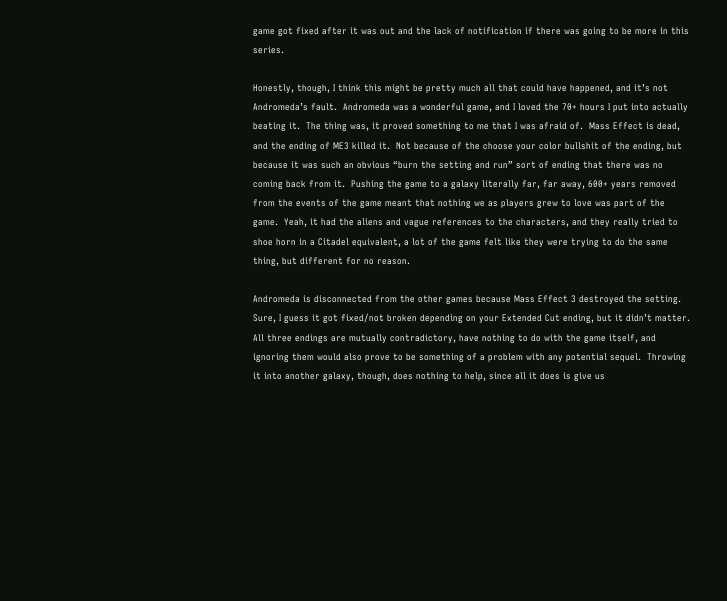game got fixed after it was out and the lack of notification if there was going to be more in this series.

Honestly, though, I think this might be pretty much all that could have happened, and it’s not Andromeda’s fault.  Andromeda was a wonderful game, and I loved the 70+ hours I put into actually beating it.  The thing was, it proved something to me that I was afraid of.  Mass Effect is dead, and the ending of ME3 killed it.  Not because of the choose your color bullshit of the ending, but because it was such an obvious “burn the setting and run” sort of ending that there was no coming back from it.  Pushing the game to a galaxy literally far, far away, 600+ years removed from the events of the game meant that nothing we as players grew to love was part of the game.  Yeah, it had the aliens and vague references to the characters, and they really tried to shoe horn in a Citadel equivalent, a lot of the game felt like they were trying to do the same thing, but different for no reason.

Andromeda is disconnected from the other games because Mass Effect 3 destroyed the setting.  Sure, I guess it got fixed/not broken depending on your Extended Cut ending, but it didn’t matter.  All three endings are mutually contradictory, have nothing to do with the game itself, and ignoring them would also prove to be something of a problem with any potential sequel.  Throwing it into another galaxy, though, does nothing to help, since all it does is give us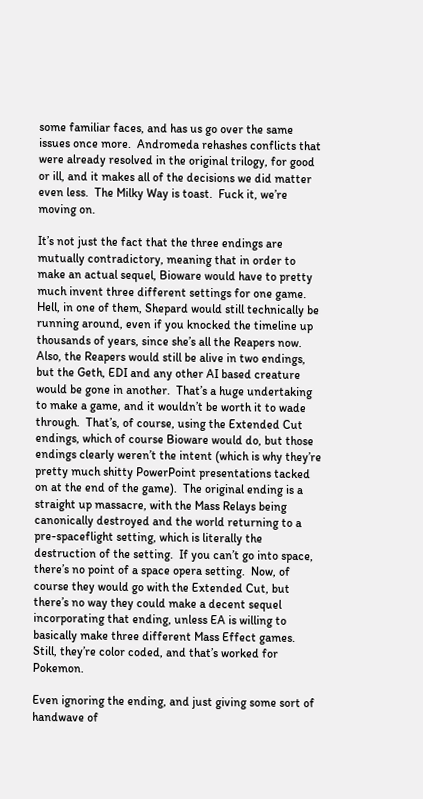some familiar faces, and has us go over the same issues once more.  Andromeda rehashes conflicts that were already resolved in the original trilogy, for good or ill, and it makes all of the decisions we did matter even less.  The Milky Way is toast.  Fuck it, we’re moving on.

It’s not just the fact that the three endings are mutually contradictory, meaning that in order to make an actual sequel, Bioware would have to pretty much invent three different settings for one game.  Hell, in one of them, Shepard would still technically be running around, even if you knocked the timeline up thousands of years, since she’s all the Reapers now.  Also, the Reapers would still be alive in two endings, but the Geth, EDI and any other AI based creature would be gone in another.  That’s a huge undertaking to make a game, and it wouldn’t be worth it to wade through.  That’s, of course, using the Extended Cut endings, which of course Bioware would do, but those endings clearly weren’t the intent (which is why they’re pretty much shitty PowerPoint presentations tacked on at the end of the game).  The original ending is a straight up massacre, with the Mass Relays being canonically destroyed and the world returning to a pre-spaceflight setting, which is literally the destruction of the setting.  If you can’t go into space, there’s no point of a space opera setting.  Now, of course they would go with the Extended Cut, but there’s no way they could make a decent sequel incorporating that ending, unless EA is willing to basically make three different Mass Effect games.  Still, they’re color coded, and that’s worked for Pokemon.

Even ignoring the ending, and just giving some sort of handwave of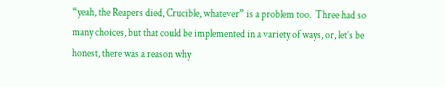“yeah, the Reapers died, Crucible, whatever” is a problem too.  Three had so many choices, but that could be implemented in a variety of ways, or, let’s be honest, there was a reason why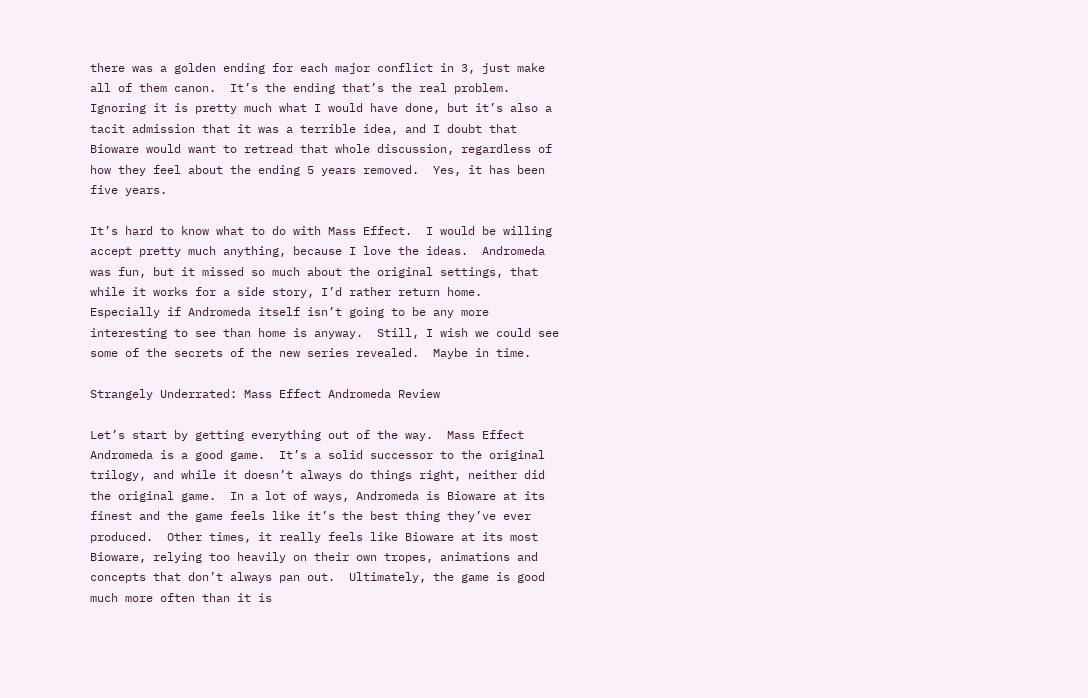there was a golden ending for each major conflict in 3, just make all of them canon.  It’s the ending that’s the real problem.  Ignoring it is pretty much what I would have done, but it’s also a tacit admission that it was a terrible idea, and I doubt that Bioware would want to retread that whole discussion, regardless of how they feel about the ending 5 years removed.  Yes, it has been five years.

It’s hard to know what to do with Mass Effect.  I would be willing accept pretty much anything, because I love the ideas.  Andromeda was fun, but it missed so much about the original settings, that while it works for a side story, I’d rather return home.  Especially if Andromeda itself isn’t going to be any more interesting to see than home is anyway.  Still, I wish we could see some of the secrets of the new series revealed.  Maybe in time.

Strangely Underrated: Mass Effect Andromeda Review

Let’s start by getting everything out of the way.  Mass Effect Andromeda is a good game.  It’s a solid successor to the original trilogy, and while it doesn’t always do things right, neither did the original game.  In a lot of ways, Andromeda is Bioware at its finest and the game feels like it’s the best thing they’ve ever produced.  Other times, it really feels like Bioware at its most Bioware, relying too heavily on their own tropes, animations and concepts that don’t always pan out.  Ultimately, the game is good much more often than it is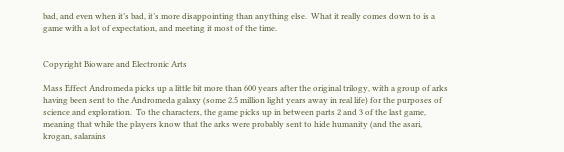bad, and even when it’s bad, it’s more disappointing than anything else.  What it really comes down to is a game with a lot of expectation, and meeting it most of the time.


Copyright Bioware and Electronic Arts

Mass Effect Andromeda picks up a little bit more than 600 years after the original trilogy, with a group of arks having been sent to the Andromeda galaxy (some 2.5 million light years away in real life) for the purposes of science and exploration.  To the characters, the game picks up in between parts 2 and 3 of the last game, meaning that while the players know that the arks were probably sent to hide humanity (and the asari, krogan, salarains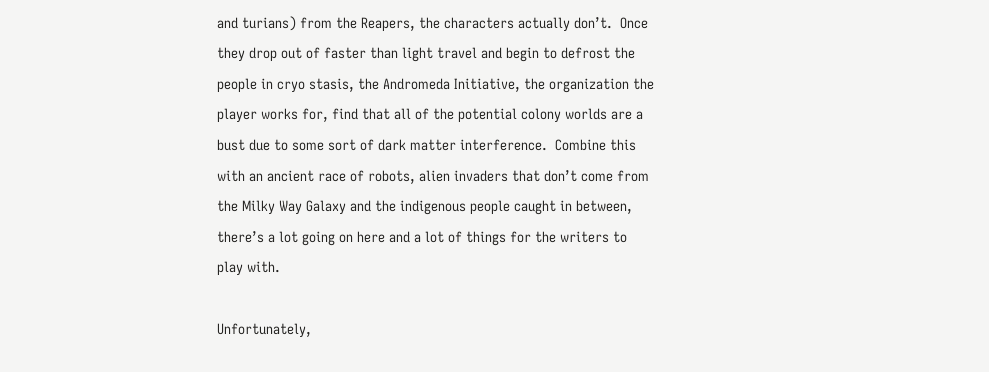and turians) from the Reapers, the characters actually don’t.  Once they drop out of faster than light travel and begin to defrost the people in cryo stasis, the Andromeda Initiative, the organization the player works for, find that all of the potential colony worlds are a bust due to some sort of dark matter interference.  Combine this with an ancient race of robots, alien invaders that don’t come from the Milky Way Galaxy and the indigenous people caught in between, there’s a lot going on here and a lot of things for the writers to play with.

Unfortunately,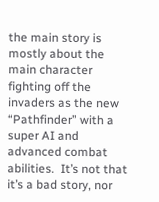the main story is mostly about the main character fighting off the invaders as the new “Pathfinder” with a super AI and advanced combat abilities.  It’s not that it’s a bad story, nor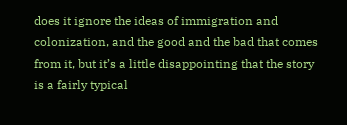does it ignore the ideas of immigration and colonization, and the good and the bad that comes from it, but it’s a little disappointing that the story is a fairly typical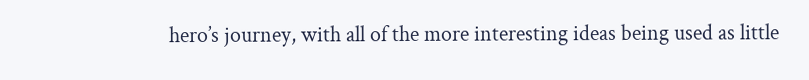hero’s journey, with all of the more interesting ideas being used as little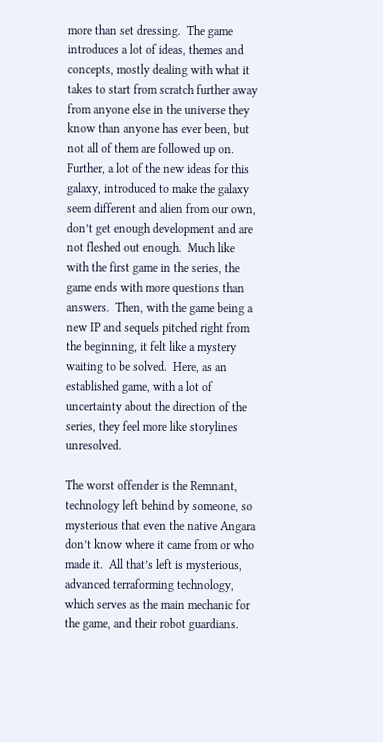more than set dressing.  The game introduces a lot of ideas, themes and concepts, mostly dealing with what it takes to start from scratch further away from anyone else in the universe they know than anyone has ever been, but not all of them are followed up on.  Further, a lot of the new ideas for this galaxy, introduced to make the galaxy seem different and alien from our own, don’t get enough development and are not fleshed out enough.  Much like with the first game in the series, the game ends with more questions than answers.  Then, with the game being a new IP and sequels pitched right from the beginning, it felt like a mystery waiting to be solved.  Here, as an established game, with a lot of uncertainty about the direction of the series, they feel more like storylines unresolved.

The worst offender is the Remnant, technology left behind by someone, so mysterious that even the native Angara don’t know where it came from or who made it.  All that’s left is mysterious, advanced terraforming technology, which serves as the main mechanic for the game, and their robot guardians.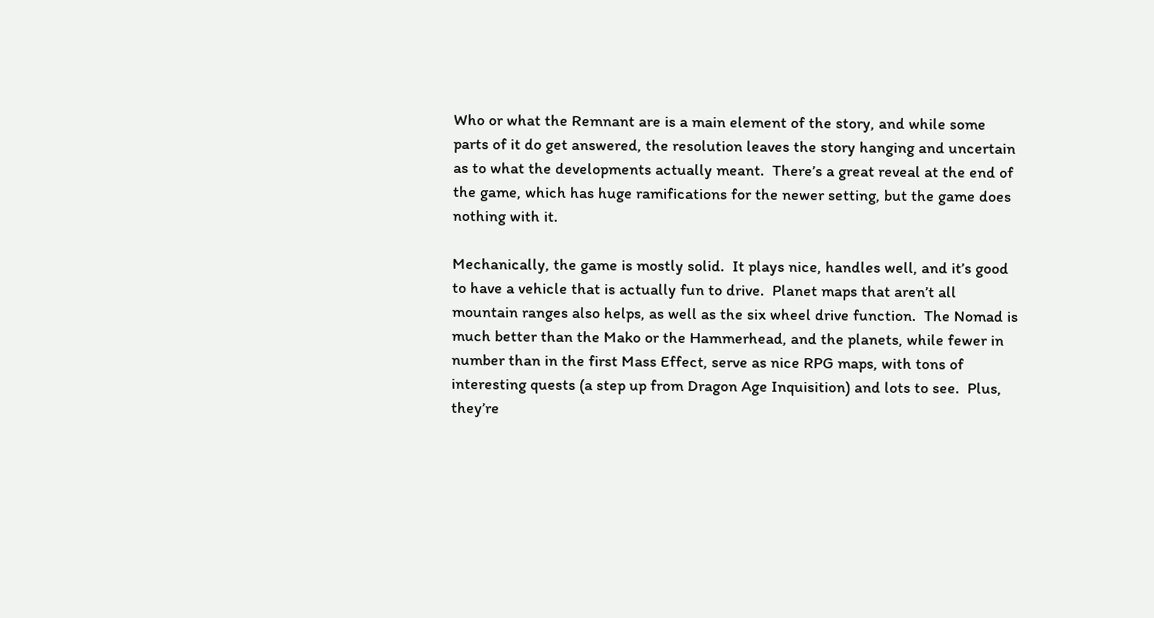Who or what the Remnant are is a main element of the story, and while some parts of it do get answered, the resolution leaves the story hanging and uncertain as to what the developments actually meant.  There’s a great reveal at the end of the game, which has huge ramifications for the newer setting, but the game does nothing with it.

Mechanically, the game is mostly solid.  It plays nice, handles well, and it’s good to have a vehicle that is actually fun to drive.  Planet maps that aren’t all mountain ranges also helps, as well as the six wheel drive function.  The Nomad is much better than the Mako or the Hammerhead, and the planets, while fewer in number than in the first Mass Effect, serve as nice RPG maps, with tons of interesting quests (a step up from Dragon Age Inquisition) and lots to see.  Plus, they’re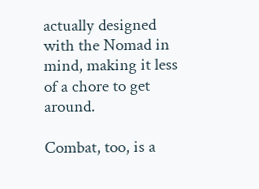actually designed with the Nomad in mind, making it less of a chore to get around.

Combat, too, is a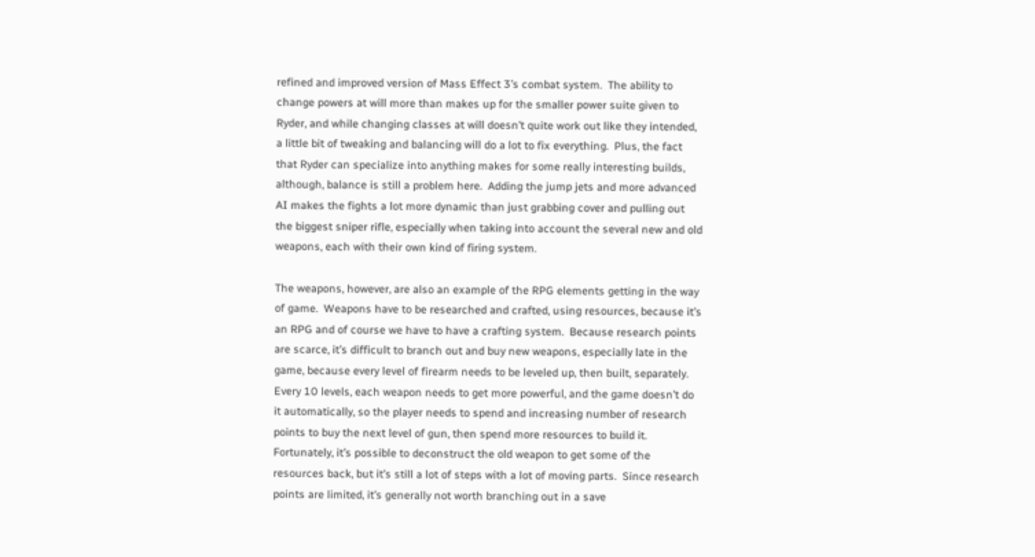refined and improved version of Mass Effect 3’s combat system.  The ability to change powers at will more than makes up for the smaller power suite given to Ryder, and while changing classes at will doesn’t quite work out like they intended, a little bit of tweaking and balancing will do a lot to fix everything.  Plus, the fact that Ryder can specialize into anything makes for some really interesting builds, although, balance is still a problem here.  Adding the jump jets and more advanced AI makes the fights a lot more dynamic than just grabbing cover and pulling out the biggest sniper rifle, especially when taking into account the several new and old weapons, each with their own kind of firing system.

The weapons, however, are also an example of the RPG elements getting in the way of game.  Weapons have to be researched and crafted, using resources, because it’s an RPG and of course we have to have a crafting system.  Because research points are scarce, it’s difficult to branch out and buy new weapons, especially late in the game, because every level of firearm needs to be leveled up, then built, separately.  Every 10 levels, each weapon needs to get more powerful, and the game doesn’t do it automatically, so the player needs to spend and increasing number of research points to buy the next level of gun, then spend more resources to build it.  Fortunately, it’s possible to deconstruct the old weapon to get some of the resources back, but it’s still a lot of steps with a lot of moving parts.  Since research points are limited, it’s generally not worth branching out in a save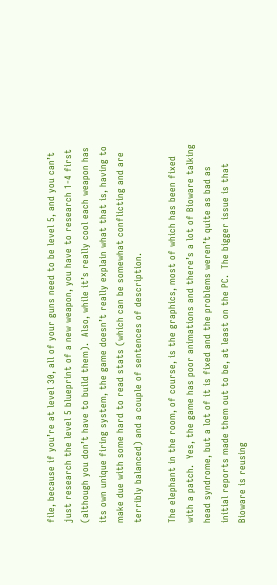file, because if you’re at level 30, all of your guns need to be level 5, and you can’t just research the level 5 blueprint of a new weapon, you have to research 1-4 first (although you don’t have to build them).  Also, while it’s really cool each weapon has its own unique firing system, the game doesn’t really explain what that is, having to make due with some hard to read stats (which can be somewhat conflicting and are terribly balanced) and a couple of sentences of description.

The elephant in the room, of course, is the graphics, most of which has been fixed with a patch.  Yes, the game has poor animations and there’s a lot of Bioware talking head syndrome, but a lot of it is fixed and the problems weren’t quite as bad as initial reports made them out to be, at least on the PC.  The bigger issue is that Bioware is reusing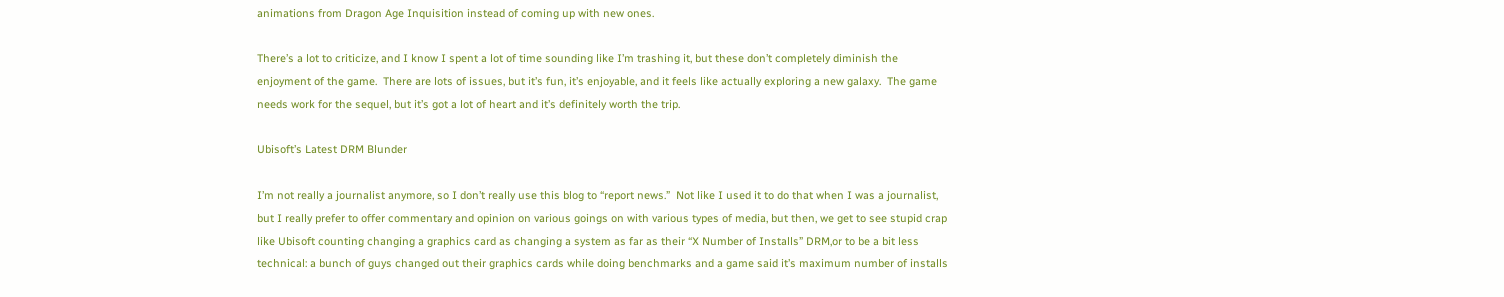animations from Dragon Age Inquisition instead of coming up with new ones.

There’s a lot to criticize, and I know I spent a lot of time sounding like I’m trashing it, but these don’t completely diminish the enjoyment of the game.  There are lots of issues, but it’s fun, it’s enjoyable, and it feels like actually exploring a new galaxy.  The game needs work for the sequel, but it’s got a lot of heart and it’s definitely worth the trip.

Ubisoft’s Latest DRM Blunder

I’m not really a journalist anymore, so I don’t really use this blog to “report news.”  Not like I used it to do that when I was a journalist, but I really prefer to offer commentary and opinion on various goings on with various types of media, but then, we get to see stupid crap like Ubisoft counting changing a graphics card as changing a system as far as their “X Number of Installs” DRM,or to be a bit less technical: a bunch of guys changed out their graphics cards while doing benchmarks and a game said it’s maximum number of installs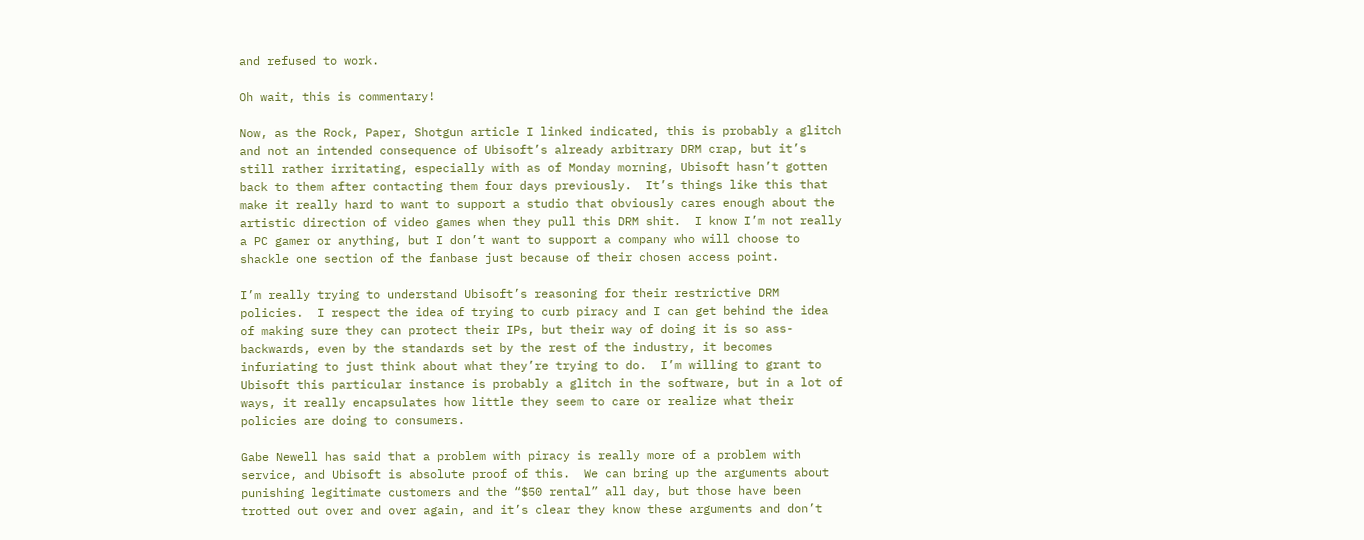and refused to work.

Oh wait, this is commentary!

Now, as the Rock, Paper, Shotgun article I linked indicated, this is probably a glitch and not an intended consequence of Ubisoft’s already arbitrary DRM crap, but it’s still rather irritating, especially with as of Monday morning, Ubisoft hasn’t gotten back to them after contacting them four days previously.  It’s things like this that make it really hard to want to support a studio that obviously cares enough about the artistic direction of video games when they pull this DRM shit.  I know I’m not really a PC gamer or anything, but I don’t want to support a company who will choose to shackle one section of the fanbase just because of their chosen access point.

I’m really trying to understand Ubisoft’s reasoning for their restrictive DRM policies.  I respect the idea of trying to curb piracy and I can get behind the idea of making sure they can protect their IPs, but their way of doing it is so ass-backwards, even by the standards set by the rest of the industry, it becomes infuriating to just think about what they’re trying to do.  I’m willing to grant to Ubisoft this particular instance is probably a glitch in the software, but in a lot of ways, it really encapsulates how little they seem to care or realize what their policies are doing to consumers.

Gabe Newell has said that a problem with piracy is really more of a problem with service, and Ubisoft is absolute proof of this.  We can bring up the arguments about punishing legitimate customers and the “$50 rental” all day, but those have been trotted out over and over again, and it’s clear they know these arguments and don’t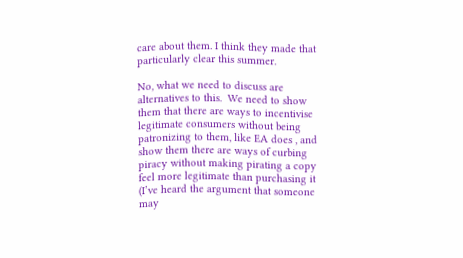care about them. I think they made that particularly clear this summer.

No, what we need to discuss are alternatives to this.  We need to show them that there are ways to incentivise legitimate consumers without being patronizing to them, like EA does , and show them there are ways of curbing piracy without making pirating a copy feel more legitimate than purchasing it (I’ve heard the argument that someone may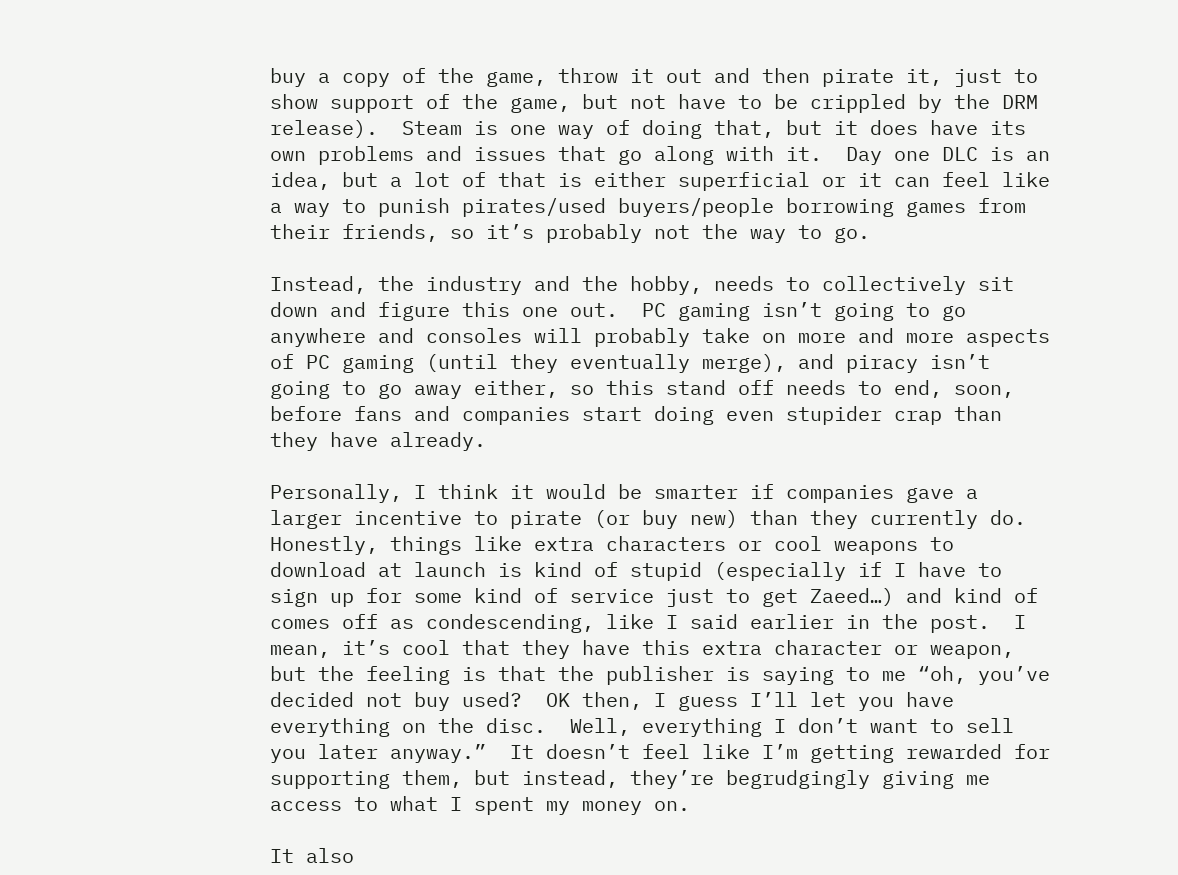buy a copy of the game, throw it out and then pirate it, just to show support of the game, but not have to be crippled by the DRM release).  Steam is one way of doing that, but it does have its own problems and issues that go along with it.  Day one DLC is an idea, but a lot of that is either superficial or it can feel like a way to punish pirates/used buyers/people borrowing games from their friends, so it’s probably not the way to go.

Instead, the industry and the hobby, needs to collectively sit down and figure this one out.  PC gaming isn’t going to go anywhere and consoles will probably take on more and more aspects of PC gaming (until they eventually merge), and piracy isn’t going to go away either, so this stand off needs to end, soon, before fans and companies start doing even stupider crap than they have already.

Personally, I think it would be smarter if companies gave a larger incentive to pirate (or buy new) than they currently do. Honestly, things like extra characters or cool weapons to download at launch is kind of stupid (especially if I have to sign up for some kind of service just to get Zaeed…) and kind of comes off as condescending, like I said earlier in the post.  I mean, it’s cool that they have this extra character or weapon, but the feeling is that the publisher is saying to me “oh, you’ve decided not buy used?  OK then, I guess I’ll let you have everything on the disc.  Well, everything I don’t want to sell you later anyway.”  It doesn’t feel like I’m getting rewarded for supporting them, but instead, they’re begrudgingly giving me access to what I spent my money on.

It also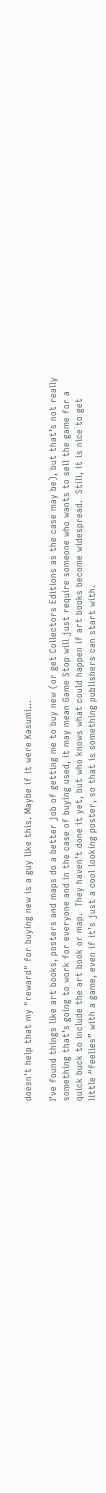doesn't help that my "reward" for buying new is a guy like this. Maybe if it were Kasumi...

I’ve found things like art books, posters and maps do a better job of getting me to buy new (or get Collectors Editions as the case may be), but that’s not really something that’s going to work for everyone and in the case of buying used, it may mean Game Stop will just require someone who wants to sell the game for a quick buck to include the art book or map.  They haven’t done it yet, but who knows what could happen if art books become widespread.  Still, it is nice to get little “feelies” with a game, even if it’s just a cool looking poster, so that is something publishers can start with.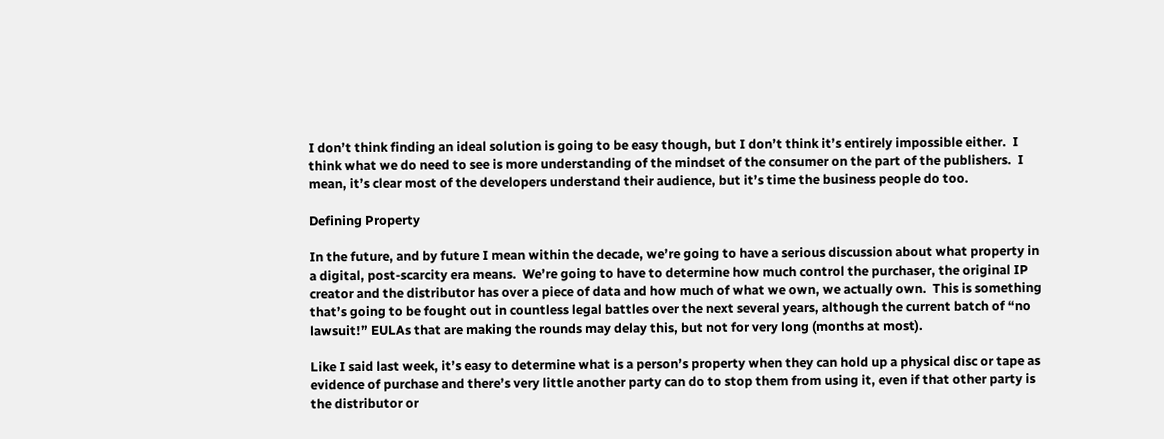I don’t think finding an ideal solution is going to be easy though, but I don’t think it’s entirely impossible either.  I think what we do need to see is more understanding of the mindset of the consumer on the part of the publishers.  I mean, it’s clear most of the developers understand their audience, but it’s time the business people do too.

Defining Property

In the future, and by future I mean within the decade, we’re going to have a serious discussion about what property in a digital, post-scarcity era means.  We’re going to have to determine how much control the purchaser, the original IP creator and the distributor has over a piece of data and how much of what we own, we actually own.  This is something that’s going to be fought out in countless legal battles over the next several years, although the current batch of “no lawsuit!” EULAs that are making the rounds may delay this, but not for very long (months at most).

Like I said last week, it’s easy to determine what is a person’s property when they can hold up a physical disc or tape as evidence of purchase and there’s very little another party can do to stop them from using it, even if that other party is the distributor or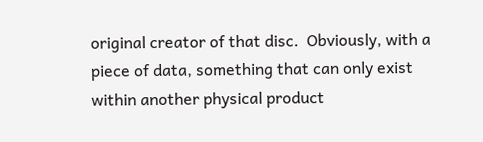original creator of that disc.  Obviously, with a piece of data, something that can only exist within another physical product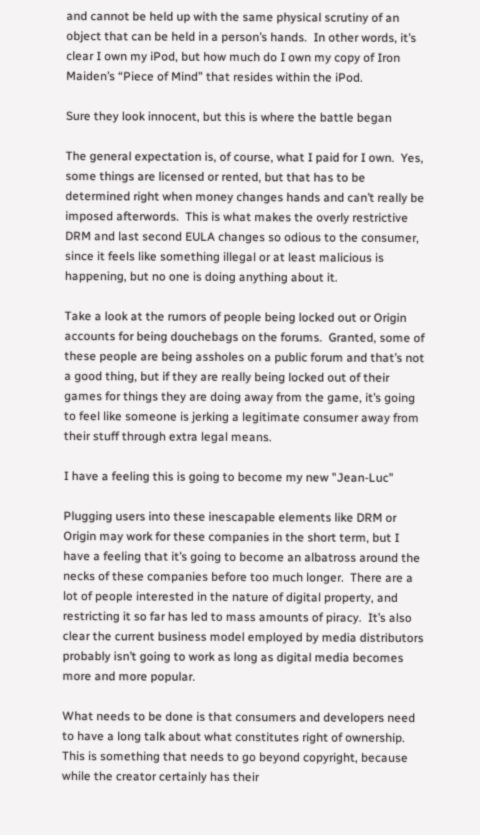and cannot be held up with the same physical scrutiny of an object that can be held in a person’s hands.  In other words, it’s clear I own my iPod, but how much do I own my copy of Iron Maiden’s “Piece of Mind” that resides within the iPod.

Sure they look innocent, but this is where the battle began

The general expectation is, of course, what I paid for I own.  Yes, some things are licensed or rented, but that has to be determined right when money changes hands and can’t really be imposed afterwords.  This is what makes the overly restrictive DRM and last second EULA changes so odious to the consumer, since it feels like something illegal or at least malicious is happening, but no one is doing anything about it.

Take a look at the rumors of people being locked out or Origin accounts for being douchebags on the forums.  Granted, some of these people are being assholes on a public forum and that’s not a good thing, but if they are really being locked out of their games for things they are doing away from the game, it’s going to feel like someone is jerking a legitimate consumer away from their stuff through extra legal means.

I have a feeling this is going to become my new "Jean-Luc"

Plugging users into these inescapable elements like DRM or Origin may work for these companies in the short term, but I have a feeling that it’s going to become an albatross around the necks of these companies before too much longer.  There are a lot of people interested in the nature of digital property, and restricting it so far has led to mass amounts of piracy.  It’s also clear the current business model employed by media distributors probably isn’t going to work as long as digital media becomes more and more popular.

What needs to be done is that consumers and developers need to have a long talk about what constitutes right of ownership.  This is something that needs to go beyond copyright, because while the creator certainly has their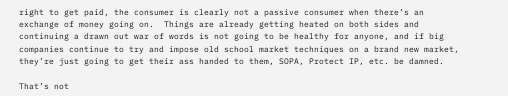right to get paid, the consumer is clearly not a passive consumer when there’s an exchange of money going on.  Things are already getting heated on both sides and continuing a drawn out war of words is not going to be healthy for anyone, and if big companies continue to try and impose old school market techniques on a brand new market, they’re just going to get their ass handed to them, SOPA, Protect IP, etc. be damned.

That’s not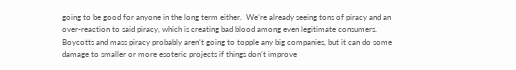going to be good for anyone in the long term either.  We’re already seeing tons of piracy and an over-reaction to said piracy, which is creating bad blood among even legitimate consumers.  Boycotts and mass piracy probably aren’t going to topple any big companies, but it can do some damage to smaller or more esoteric projects if things don’t improve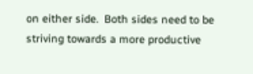on either side.  Both sides need to be striving towards a more productive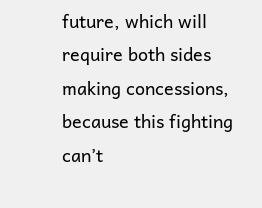future, which will require both sides making concessions, because this fighting can’t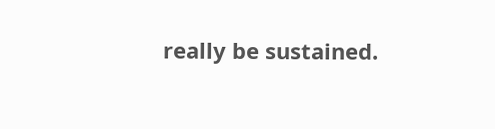really be sustained.